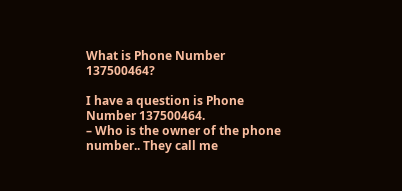What is Phone Number 137500464?

I have a question is Phone Number 137500464.
– Who is the owner of the phone number.. They call me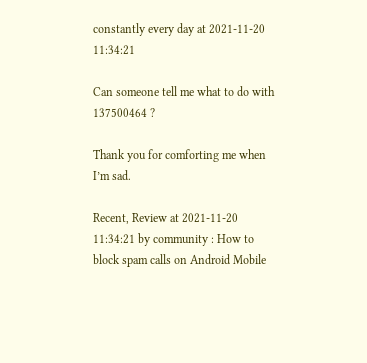constantly every day at 2021-11-20 11:34:21

Can someone tell me what to do with 137500464 ?

Thank you for comforting me when I’m sad.

Recent, Review at 2021-11-20 11:34:21 by community : How to block spam calls on Android Mobile